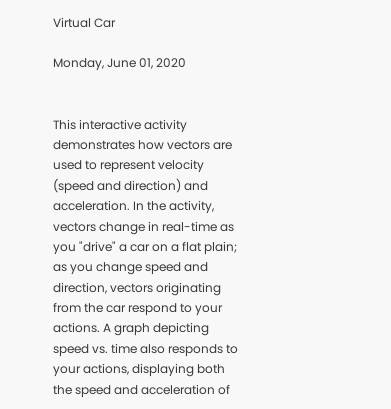Virtual Car

Monday, June 01, 2020


This interactive activity demonstrates how vectors are used to represent velocity (speed and direction) and acceleration. In the activity, vectors change in real-time as you "drive" a car on a flat plain; as you change speed and direction, vectors originating from the car respond to your actions. A graph depicting speed vs. time also responds to your actions, displaying both the speed and acceleration of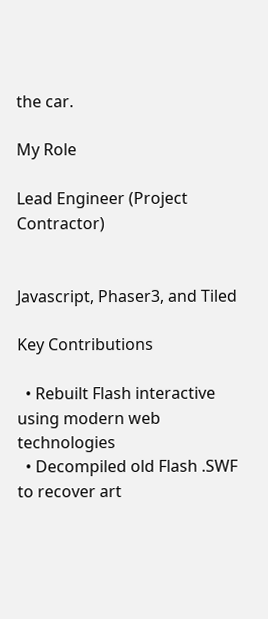the car.

My Role

Lead Engineer (Project Contractor)


Javascript, Phaser3, and Tiled

Key Contributions

  • Rebuilt Flash interactive using modern web technologies
  • Decompiled old Flash .SWF to recover art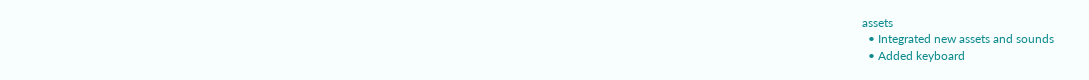assets
  • Integrated new assets and sounds
  • Added keyboard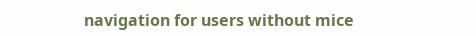navigation for users without mice